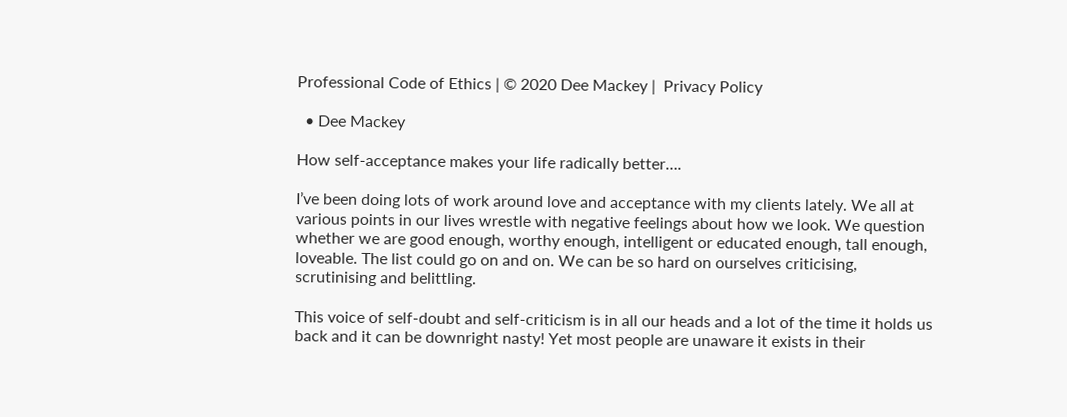Professional Code of Ethics | © 2020 Dee Mackey |  Privacy Policy

  • Dee Mackey

How self-acceptance makes your life radically better….

I’ve been doing lots of work around love and acceptance with my clients lately. We all at various points in our lives wrestle with negative feelings about how we look. We question whether we are good enough, worthy enough, intelligent or educated enough, tall enough, loveable. The list could go on and on. We can be so hard on ourselves criticising, scrutinising and belittling.

This voice of self-doubt and self-criticism is in all our heads and a lot of the time it holds us back and it can be downright nasty! Yet most people are unaware it exists in their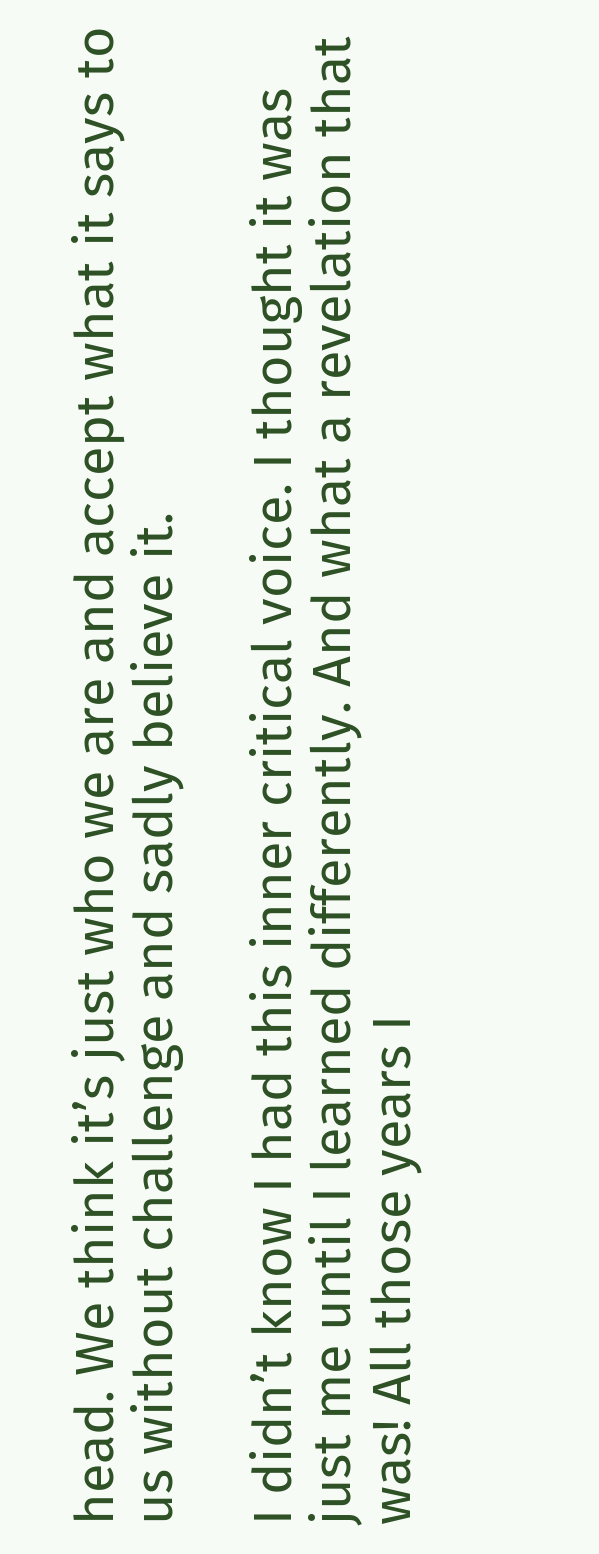head. We think it’s just who we are and accept what it says to us without challenge and sadly believe it.

I didn’t know I had this inner critical voice. I thought it was just me until I learned differently. And what a revelation that was! All those years I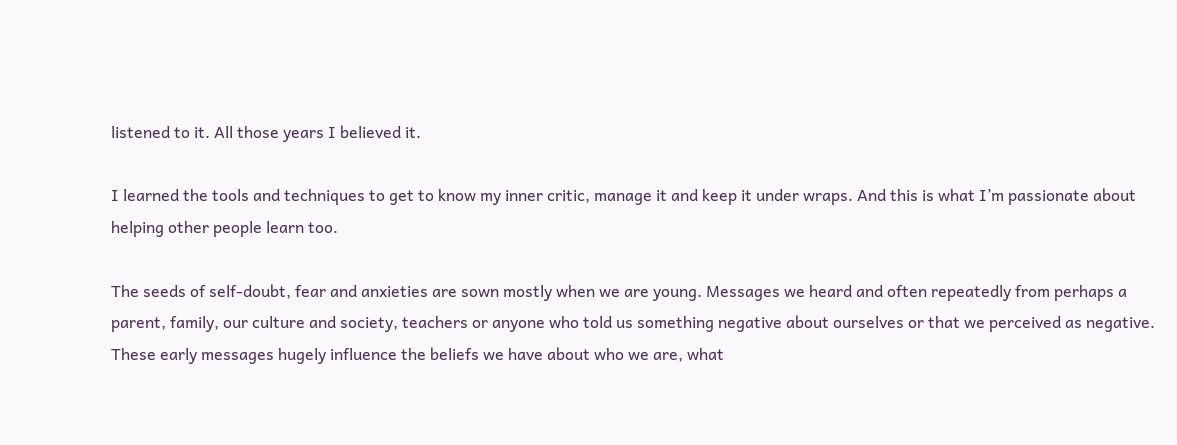listened to it. All those years I believed it.

I learned the tools and techniques to get to know my inner critic, manage it and keep it under wraps. And this is what I’m passionate about helping other people learn too.

The seeds of self-doubt, fear and anxieties are sown mostly when we are young. Messages we heard and often repeatedly from perhaps a parent, family, our culture and society, teachers or anyone who told us something negative about ourselves or that we perceived as negative. These early messages hugely influence the beliefs we have about who we are, what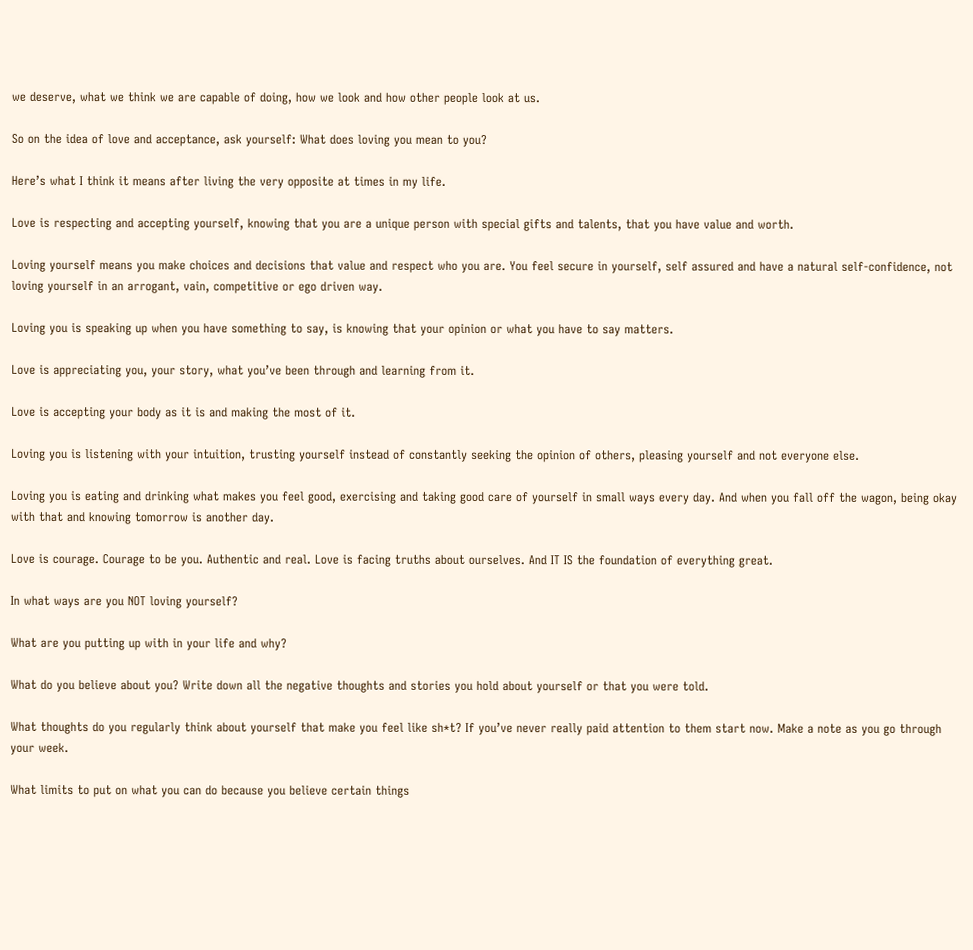we deserve, what we think we are capable of doing, how we look and how other people look at us.

So on the idea of love and acceptance, ask yourself: What does loving you mean to you?

Here’s what I think it means after living the very opposite at times in my life.

Love is respecting and accepting yourself, knowing that you are a unique person with special gifts and talents, that you have value and worth.

Loving yourself means you make choices and decisions that value and respect who you are. You feel secure in yourself, self assured and have a natural self-confidence, not loving yourself in an arrogant, vain, competitive or ego driven way.

Loving you is speaking up when you have something to say, is knowing that your opinion or what you have to say matters.

Love is appreciating you, your story, what you’ve been through and learning from it.

Love is accepting your body as it is and making the most of it.

Loving you is listening with your intuition, trusting yourself instead of constantly seeking the opinion of others, pleasing yourself and not everyone else.

Loving you is eating and drinking what makes you feel good, exercising and taking good care of yourself in small ways every day. And when you fall off the wagon, being okay with that and knowing tomorrow is another day.

Love is courage. Courage to be you. Authentic and real. Love is facing truths about ourselves. And IT IS the foundation of everything great.

In what ways are you NOT loving yourself?

What are you putting up with in your life and why?

What do you believe about you? Write down all the negative thoughts and stories you hold about yourself or that you were told.

What thoughts do you regularly think about yourself that make you feel like sh*t? If you’ve never really paid attention to them start now. Make a note as you go through your week.

What limits to put on what you can do because you believe certain things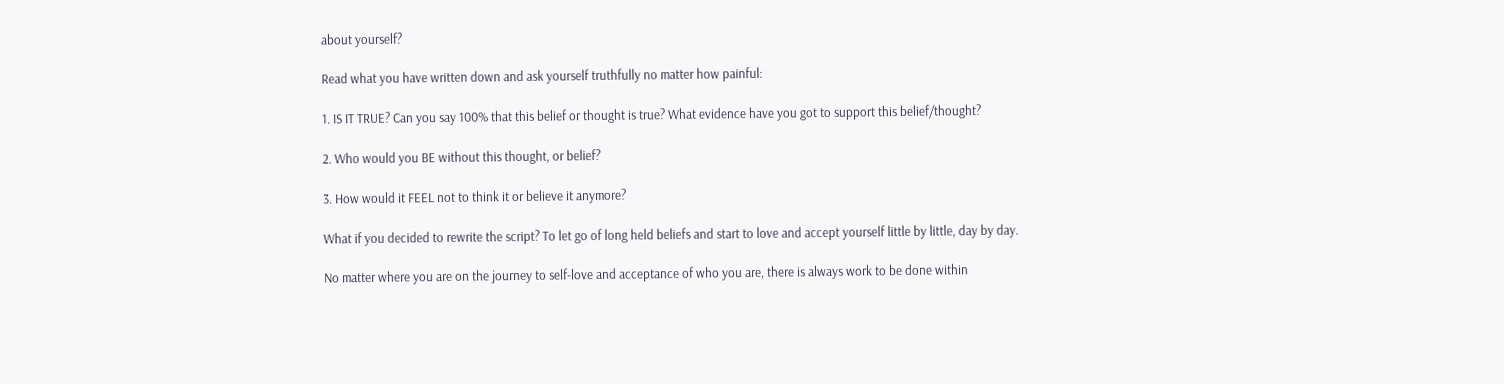about yourself?

Read what you have written down and ask yourself truthfully no matter how painful:

1. IS IT TRUE? Can you say 100% that this belief or thought is true? What evidence have you got to support this belief/thought?

2. Who would you BE without this thought, or belief?

3. How would it FEEL not to think it or believe it anymore?

What if you decided to rewrite the script? To let go of long held beliefs and start to love and accept yourself little by little, day by day.

No matter where you are on the journey to self-love and acceptance of who you are, there is always work to be done within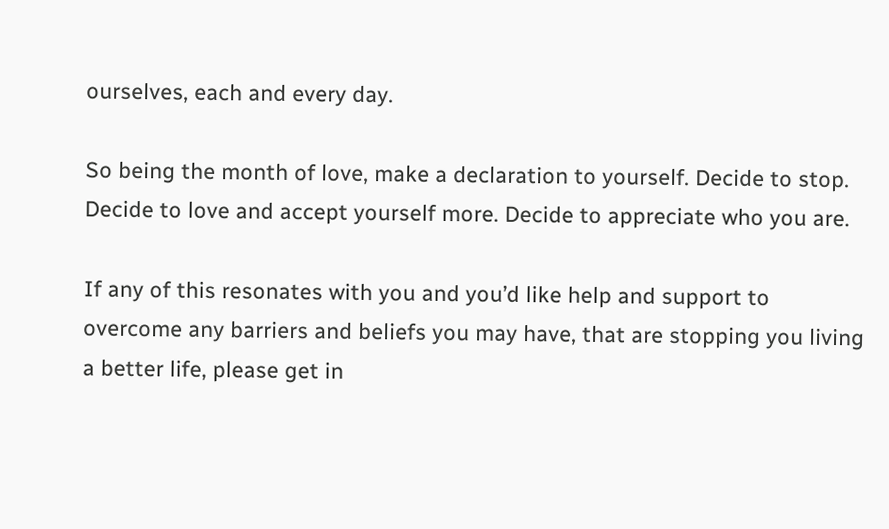ourselves, each and every day.

So being the month of love, make a declaration to yourself. Decide to stop. Decide to love and accept yourself more. Decide to appreciate who you are.

If any of this resonates with you and you’d like help and support to overcome any barriers and beliefs you may have, that are stopping you living a better life, please get in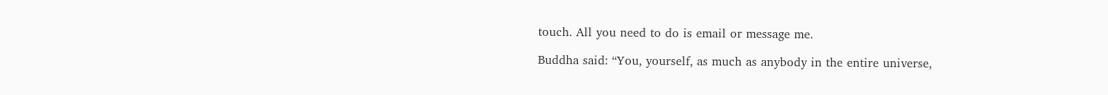touch. All you need to do is email or message me.

Buddha said: “You, yourself, as much as anybody in the entire universe,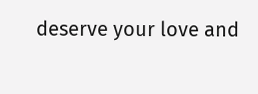deserve your love and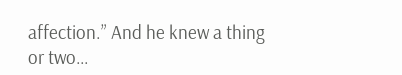affection.” And he knew a thing or two…